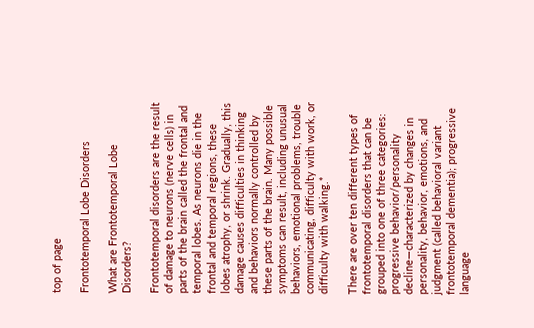top of page

Frontotemporal Lobe Disorders

What are Frontotemporal Lobe Disorders?

Frontotemporal disorders are the result of damage to neurons (nerve cells) in parts of the brain called the frontal and temporal lobes. As neurons die in the frontal and temporal regions, these lobes atrophy, or shrink. Gradually, this damage causes difficulties in thinking and behaviors normally controlled by these parts of the brain. Many possible symptoms can result, including unusual behaviors, emotional problems, trouble communicating, difficulty with work, or difficulty with walking.*

There are over ten different types of frontotemporal disorders that can be grouped into one of three categories: progressive behavior/personality decline—characterized by changes in personality, behavior, emotions, and judgment (called behavioral variant frontotemporal dementia); progressive language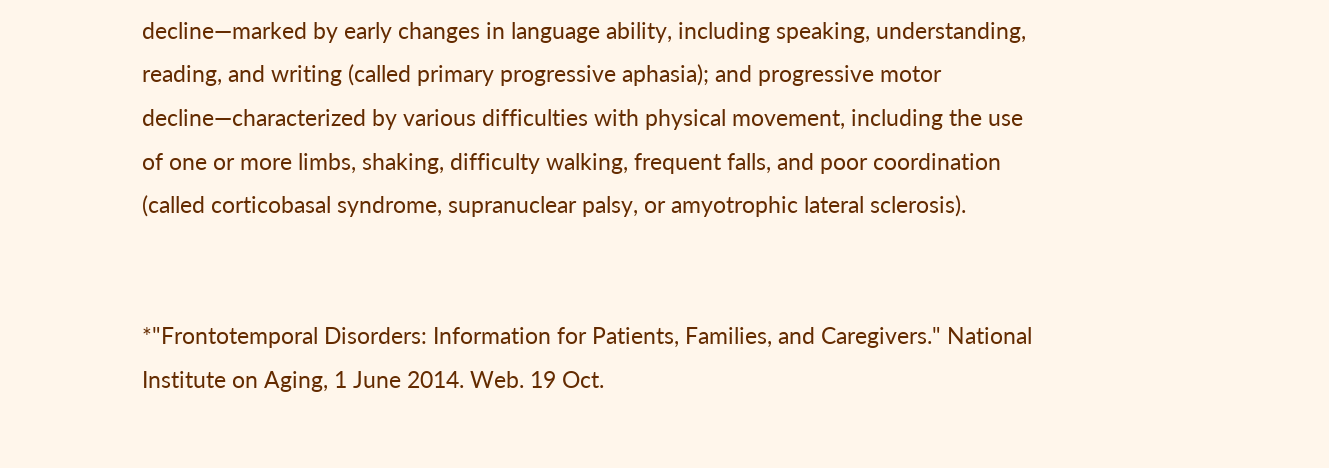decline—marked by early changes in language ability, including speaking, understanding, reading, and writing (called primary progressive aphasia); and progressive motor decline—characterized by various difficulties with physical movement, including the use of one or more limbs, shaking, difficulty walking, frequent falls, and poor coordination (called corticobasal syndrome, supranuclear palsy, or amyotrophic lateral sclerosis).


*"Frontotemporal Disorders: Information for Patients, Families, and Caregivers." National Institute on Aging, 1 June 2014. Web. 19 Oct.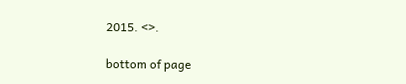2015. <>.

bottom of page